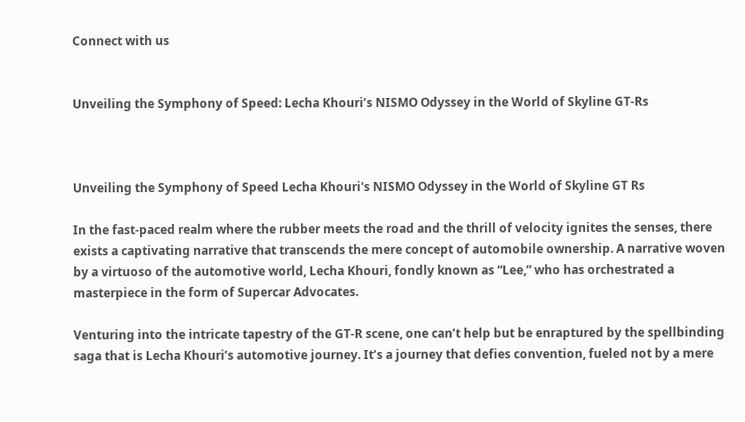Connect with us


Unveiling the Symphony of Speed: Lecha Khouri’s NISMO Odyssey in the World of Skyline GT-Rs



Unveiling the Symphony of Speed Lecha Khouri's NISMO Odyssey in the World of Skyline GT Rs

In the fast-paced realm where the rubber meets the road and the thrill of velocity ignites the senses, there exists a captivating narrative that transcends the mere concept of automobile ownership. A narrative woven by a virtuoso of the automotive world, Lecha Khouri, fondly known as “Lee,” who has orchestrated a masterpiece in the form of Supercar Advocates.

Venturing into the intricate tapestry of the GT-R scene, one can’t help but be enraptured by the spellbinding saga that is Lecha Khouri’s automotive journey. It’s a journey that defies convention, fueled not by a mere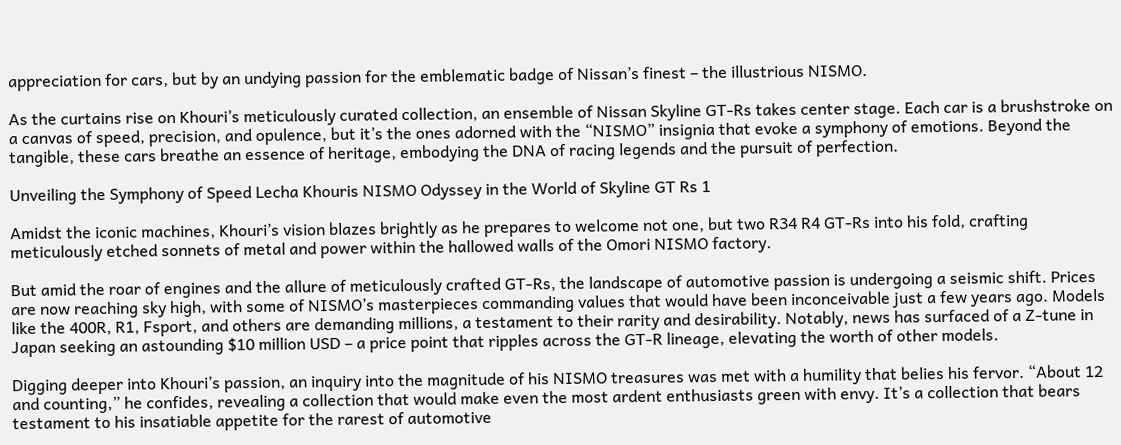appreciation for cars, but by an undying passion for the emblematic badge of Nissan’s finest – the illustrious NISMO.

As the curtains rise on Khouri’s meticulously curated collection, an ensemble of Nissan Skyline GT-Rs takes center stage. Each car is a brushstroke on a canvas of speed, precision, and opulence, but it’s the ones adorned with the “NISMO” insignia that evoke a symphony of emotions. Beyond the tangible, these cars breathe an essence of heritage, embodying the DNA of racing legends and the pursuit of perfection.

Unveiling the Symphony of Speed Lecha Khouris NISMO Odyssey in the World of Skyline GT Rs 1

Amidst the iconic machines, Khouri’s vision blazes brightly as he prepares to welcome not one, but two R34 R4 GT-Rs into his fold, crafting meticulously etched sonnets of metal and power within the hallowed walls of the Omori NISMO factory.

But amid the roar of engines and the allure of meticulously crafted GT-Rs, the landscape of automotive passion is undergoing a seismic shift. Prices are now reaching sky high, with some of NISMO’s masterpieces commanding values that would have been inconceivable just a few years ago. Models like the 400R, R1, Fsport, and others are demanding millions, a testament to their rarity and desirability. Notably, news has surfaced of a Z-tune in Japan seeking an astounding $10 million USD – a price point that ripples across the GT-R lineage, elevating the worth of other models.

Digging deeper into Khouri’s passion, an inquiry into the magnitude of his NISMO treasures was met with a humility that belies his fervor. “About 12 and counting,” he confides, revealing a collection that would make even the most ardent enthusiasts green with envy. It’s a collection that bears testament to his insatiable appetite for the rarest of automotive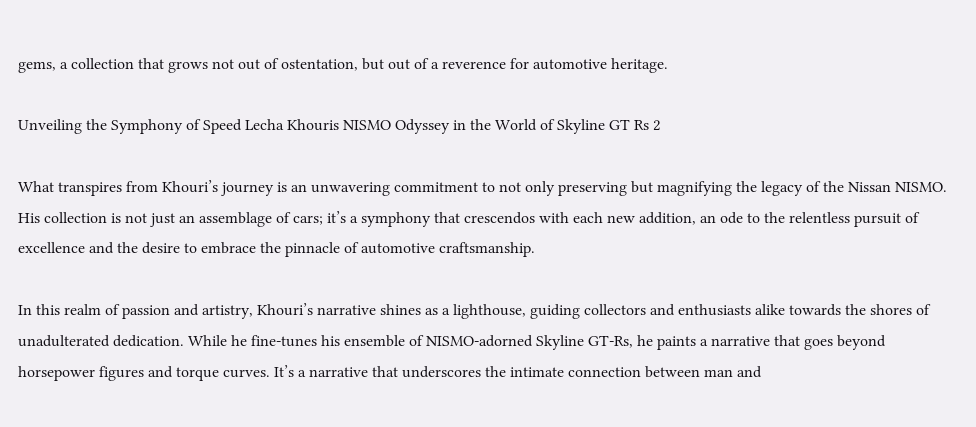gems, a collection that grows not out of ostentation, but out of a reverence for automotive heritage.

Unveiling the Symphony of Speed Lecha Khouris NISMO Odyssey in the World of Skyline GT Rs 2

What transpires from Khouri’s journey is an unwavering commitment to not only preserving but magnifying the legacy of the Nissan NISMO. His collection is not just an assemblage of cars; it’s a symphony that crescendos with each new addition, an ode to the relentless pursuit of excellence and the desire to embrace the pinnacle of automotive craftsmanship.

In this realm of passion and artistry, Khouri’s narrative shines as a lighthouse, guiding collectors and enthusiasts alike towards the shores of unadulterated dedication. While he fine-tunes his ensemble of NISMO-adorned Skyline GT-Rs, he paints a narrative that goes beyond horsepower figures and torque curves. It’s a narrative that underscores the intimate connection between man and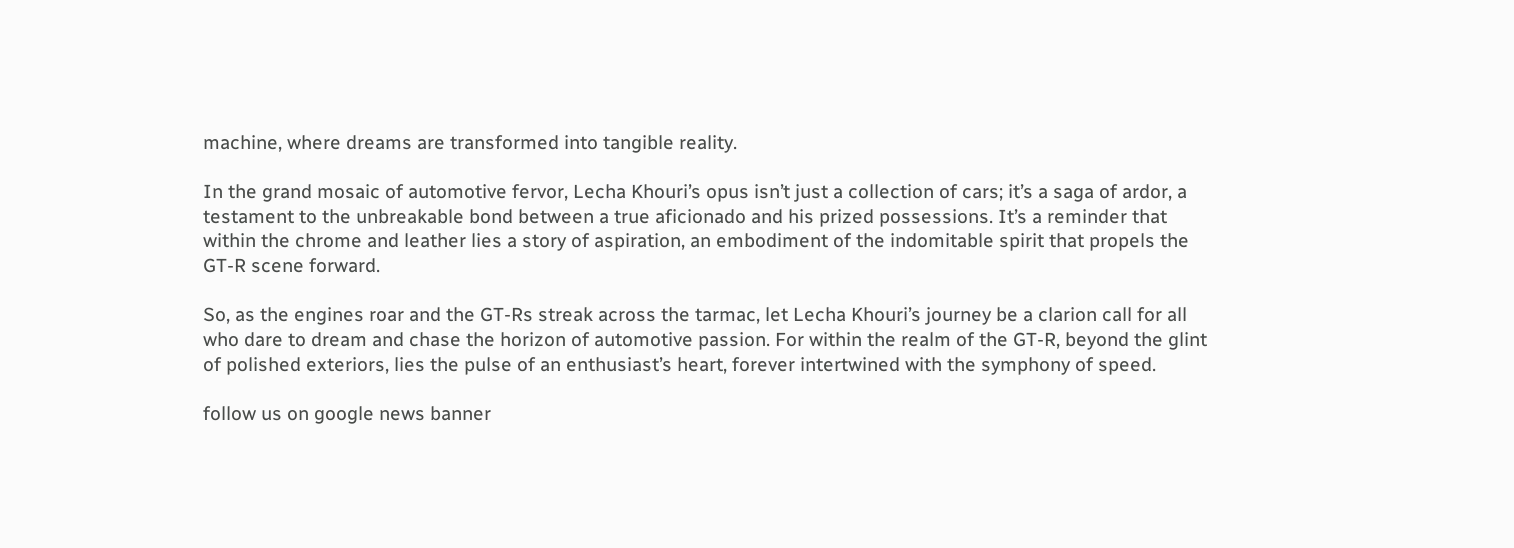machine, where dreams are transformed into tangible reality.

In the grand mosaic of automotive fervor, Lecha Khouri’s opus isn’t just a collection of cars; it’s a saga of ardor, a testament to the unbreakable bond between a true aficionado and his prized possessions. It’s a reminder that within the chrome and leather lies a story of aspiration, an embodiment of the indomitable spirit that propels the GT-R scene forward.

So, as the engines roar and the GT-Rs streak across the tarmac, let Lecha Khouri’s journey be a clarion call for all who dare to dream and chase the horizon of automotive passion. For within the realm of the GT-R, beyond the glint of polished exteriors, lies the pulse of an enthusiast’s heart, forever intertwined with the symphony of speed.

follow us on google news banner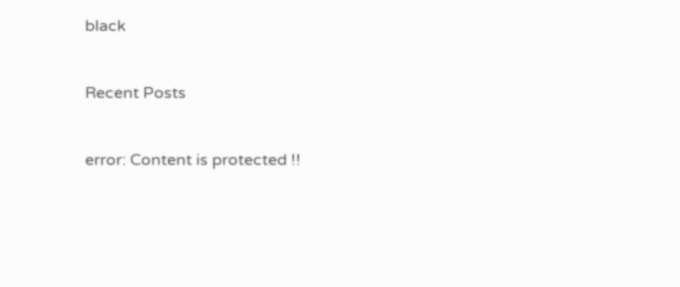black


Recent Posts


error: Content is protected !!